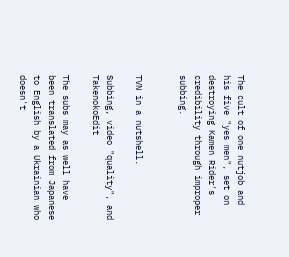The cult of one nutjob and his five "yes men", set on destroying Kamen Rider's credibility through improper subbing.


TVN in a nutshell.

Subbing, video "quality", and TakenokoEdit

The subs may as well have been translated from Japanese to English by a Ukrainian who doesn't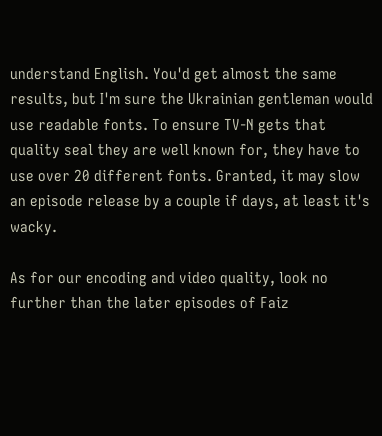understand English. You'd get almost the same results, but I'm sure the Ukrainian gentleman would use readable fonts. To ensure TV-N gets that quality seal they are well known for, they have to use over 20 different fonts. Granted, it may slow an episode release by a couple if days, at least it's wacky.

As for our encoding and video quality, look no further than the later episodes of Faiz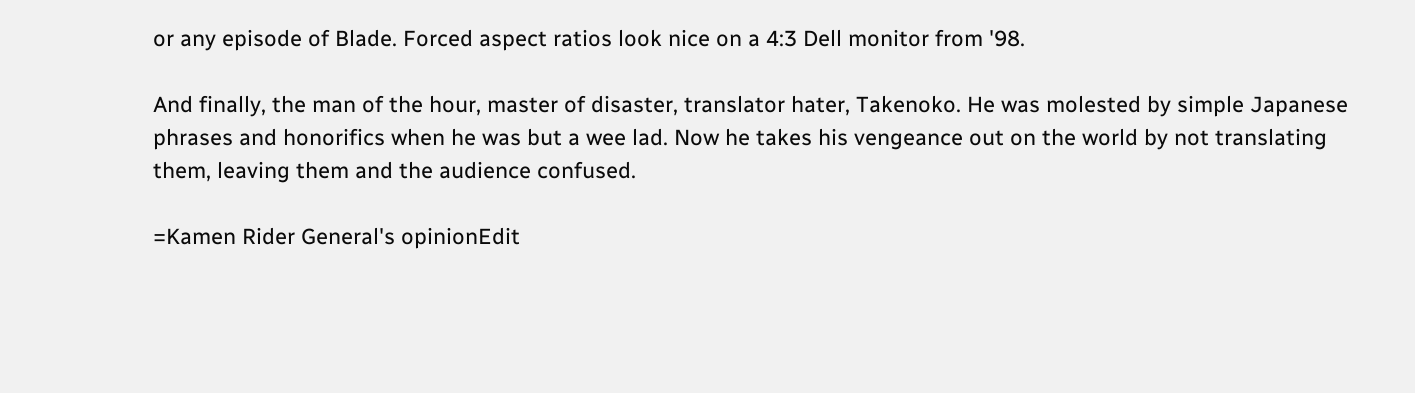or any episode of Blade. Forced aspect ratios look nice on a 4:3 Dell monitor from '98.

And finally, the man of the hour, master of disaster, translator hater, Takenoko. He was molested by simple Japanese phrases and honorifics when he was but a wee lad. Now he takes his vengeance out on the world by not translating them, leaving them and the audience confused.

=Kamen Rider General's opinionEdit